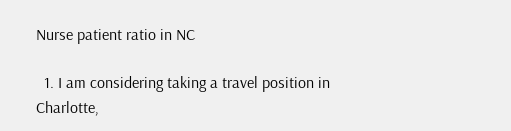Nurse patient ratio in NC

  1. I am considering taking a travel position in Charlotte,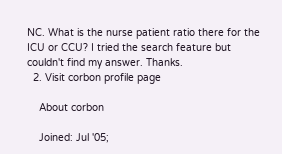NC. What is the nurse patient ratio there for the ICU or CCU? I tried the search feature but couldn't find my answer. Thanks.
  2. Visit corbon profile page

    About corbon

    Joined: Jul '05;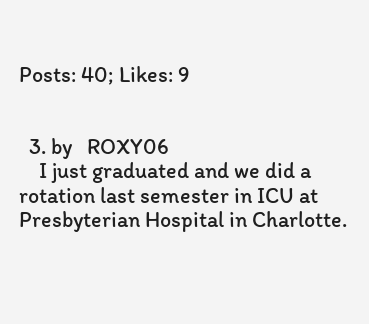Posts: 40; Likes: 9


  3. by   ROXY06
    I just graduated and we did a rotation last semester in ICU at Presbyterian Hospital in Charlotte.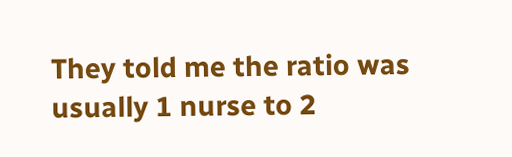They told me the ratio was usually 1 nurse to 2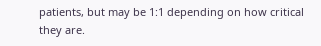patients, but may be 1:1 depending on how critical they are.